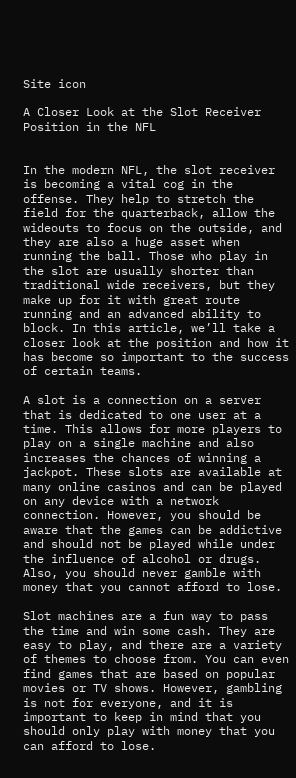Site icon

A Closer Look at the Slot Receiver Position in the NFL


In the modern NFL, the slot receiver is becoming a vital cog in the offense. They help to stretch the field for the quarterback, allow the wideouts to focus on the outside, and they are also a huge asset when running the ball. Those who play in the slot are usually shorter than traditional wide receivers, but they make up for it with great route running and an advanced ability to block. In this article, we’ll take a closer look at the position and how it has become so important to the success of certain teams.

A slot is a connection on a server that is dedicated to one user at a time. This allows for more players to play on a single machine and also increases the chances of winning a jackpot. These slots are available at many online casinos and can be played on any device with a network connection. However, you should be aware that the games can be addictive and should not be played while under the influence of alcohol or drugs. Also, you should never gamble with money that you cannot afford to lose.

Slot machines are a fun way to pass the time and win some cash. They are easy to play, and there are a variety of themes to choose from. You can even find games that are based on popular movies or TV shows. However, gambling is not for everyone, and it is important to keep in mind that you should only play with money that you can afford to lose.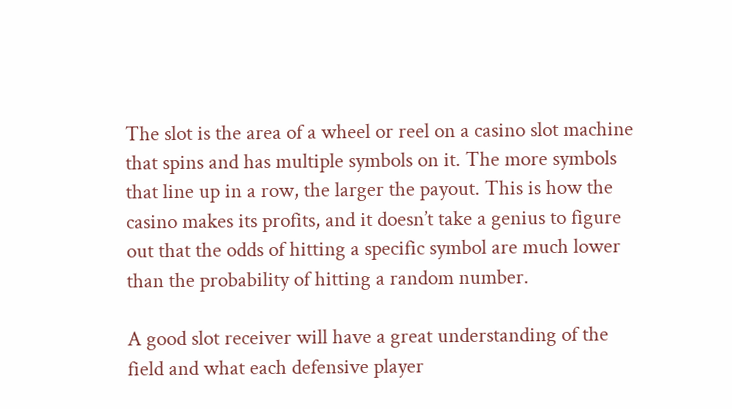The slot is the area of a wheel or reel on a casino slot machine that spins and has multiple symbols on it. The more symbols that line up in a row, the larger the payout. This is how the casino makes its profits, and it doesn’t take a genius to figure out that the odds of hitting a specific symbol are much lower than the probability of hitting a random number.

A good slot receiver will have a great understanding of the field and what each defensive player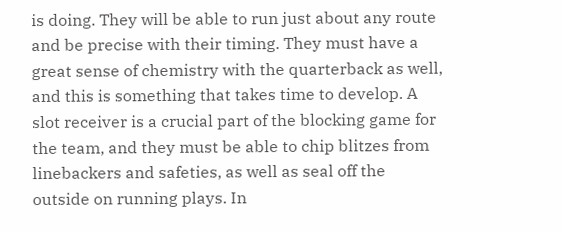is doing. They will be able to run just about any route and be precise with their timing. They must have a great sense of chemistry with the quarterback as well, and this is something that takes time to develop. A slot receiver is a crucial part of the blocking game for the team, and they must be able to chip blitzes from linebackers and safeties, as well as seal off the outside on running plays. In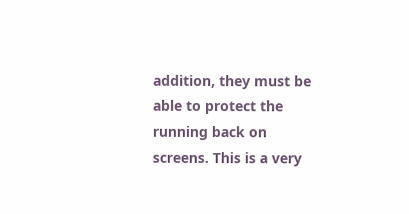addition, they must be able to protect the running back on screens. This is a very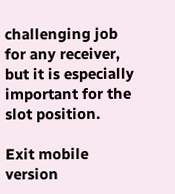challenging job for any receiver, but it is especially important for the slot position.

Exit mobile version